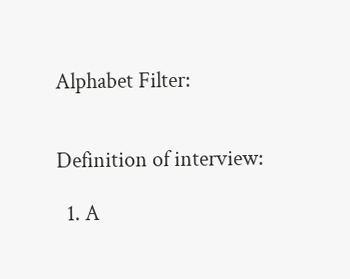Alphabet Filter:


Definition of interview:

  1. A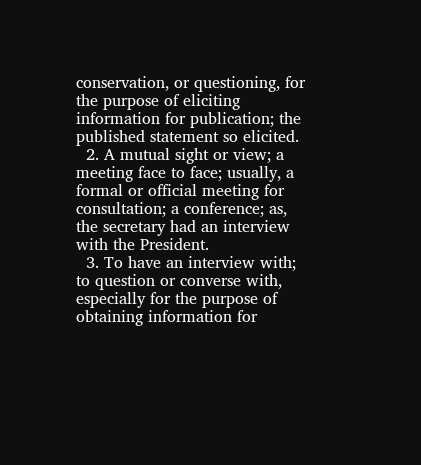conservation, or questioning, for the purpose of eliciting information for publication; the published statement so elicited.
  2. A mutual sight or view; a meeting face to face; usually, a formal or official meeting for consultation; a conference; as, the secretary had an interview with the President.
  3. To have an interview with; to question or converse with, especially for the purpose of obtaining information for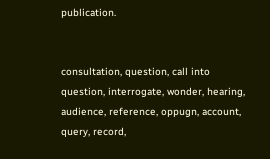publication.


consultation, question, call into question, interrogate, wonder, hearing, audience, reference, oppugn, account, query, record,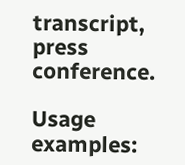transcript, press conference.

Usage examples: